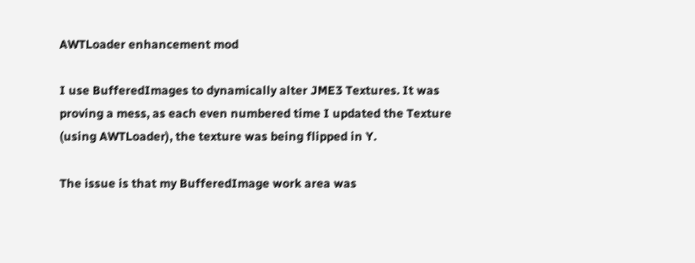AWTLoader enhancement mod

I use BufferedImages to dynamically alter JME3 Textures. It was proving a mess, as each even numbered time I updated the Texture (using AWTLoader), the texture was being flipped in Y.

The issue is that my BufferedImage work area was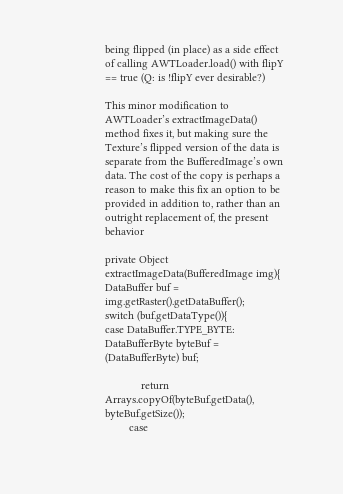being flipped (in place) as a side effect of calling AWTLoader.load() with flipY == true (Q: is !flipY ever desirable?)

This minor modification to AWTLoader’s extractImageData() method fixes it, but making sure the Texture’s flipped version of the data is separate from the BufferedImage’s own data. The cost of the copy is perhaps a reason to make this fix an option to be provided in addition to, rather than an outright replacement of, the present behavior

private Object extractImageData(BufferedImage img){
DataBuffer buf = img.getRaster().getDataBuffer();
switch (buf.getDataType()){
case DataBuffer.TYPE_BYTE:
DataBufferByte byteBuf = (DataBufferByte) buf;

            return Arrays.copyOf(byteBuf.getData(), byteBuf.getSize());
        case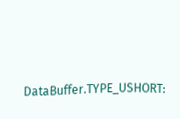DataBuffer.TYPE_USHORT: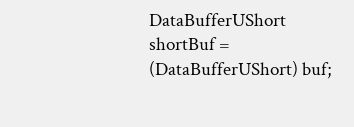DataBufferUShort shortBuf = (DataBufferUShort) buf;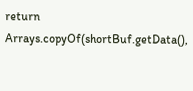return Arrays.copyOf(shortBuf.getData(),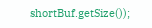shortBuf.getSize());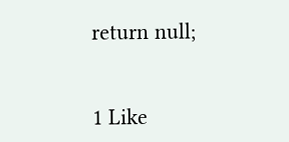return null;


1 Like